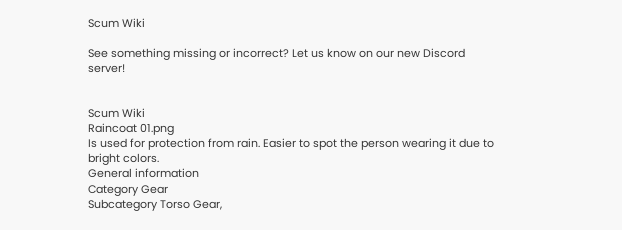Scum Wiki

See something missing or incorrect? Let us know on our new Discord server!


Scum Wiki
Raincoat 01.png
Is used for protection from rain. Easier to spot the person wearing it due to bright colors.
General information
Category Gear
Subcategory Torso Gear,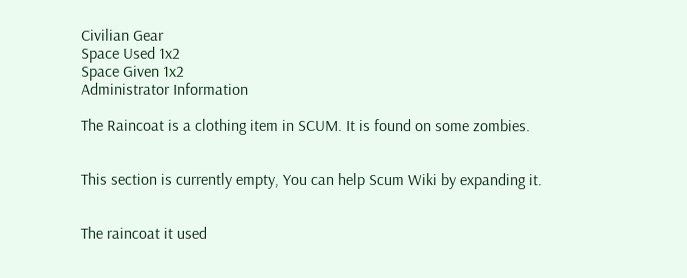Civilian Gear
Space Used 1x2
Space Given 1x2
Administrator Information

The Raincoat is a clothing item in SCUM. It is found on some zombies.


This section is currently empty, You can help Scum Wiki by expanding it.


The raincoat it used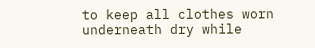to keep all clothes worn underneath dry while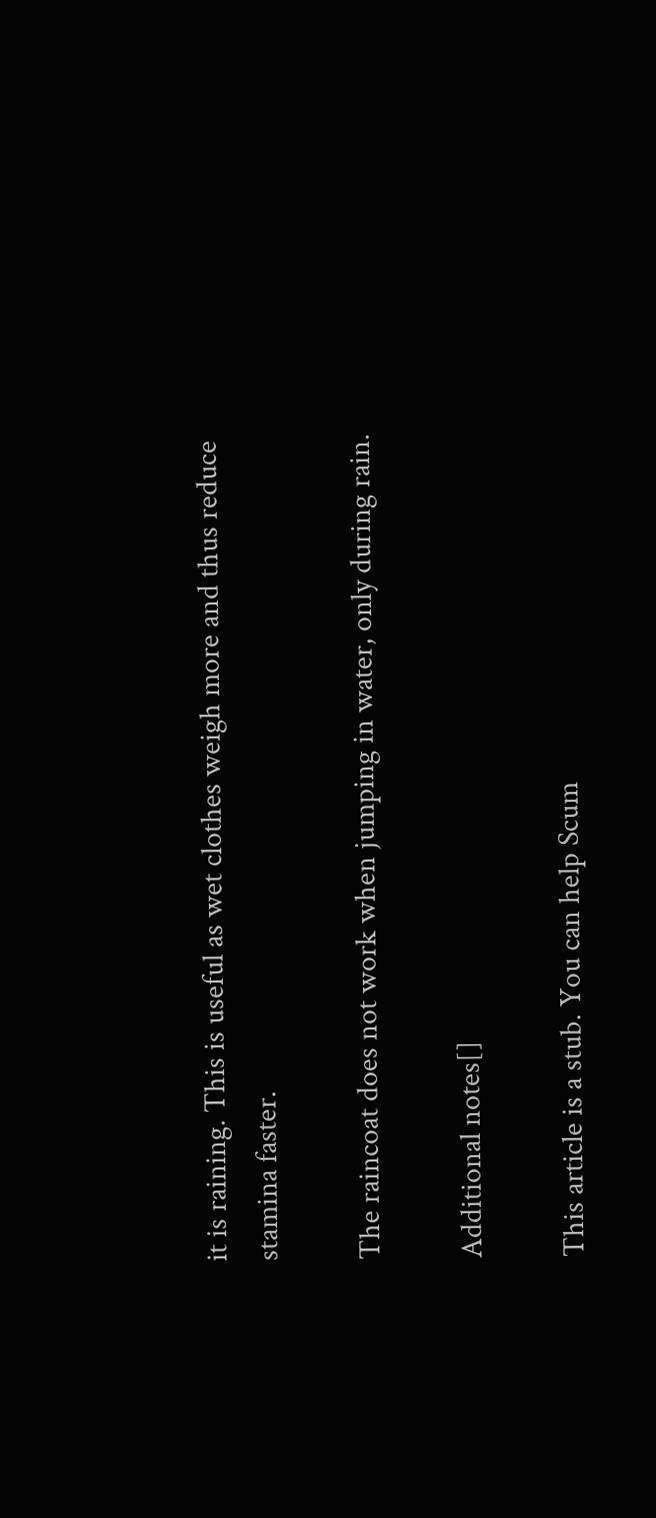it is raining. This is useful as wet clothes weigh more and thus reduce stamina faster.

The raincoat does not work when jumping in water, only during rain.

Additional notes[]

This article is a stub. You can help Scum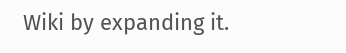Wiki by expanding it.